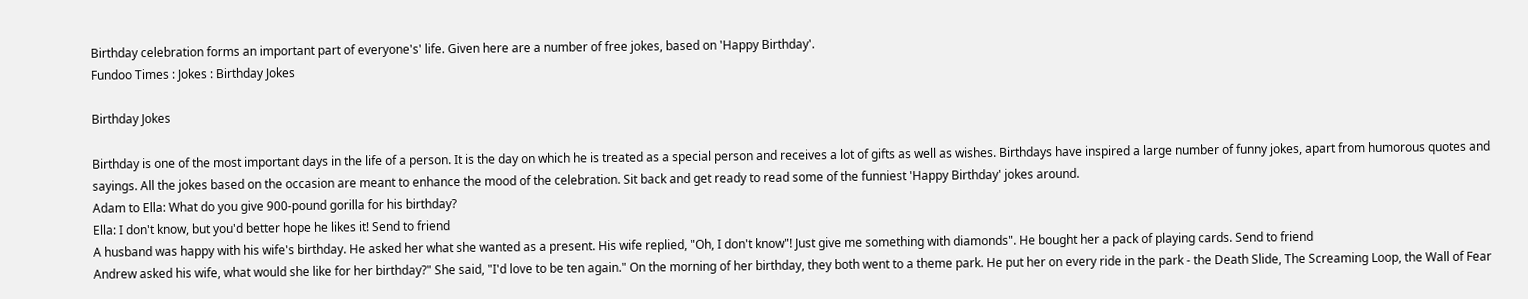Birthday celebration forms an important part of everyone's' life. Given here are a number of free jokes, based on 'Happy Birthday'.
Fundoo Times : Jokes : Birthday Jokes

Birthday Jokes

Birthday is one of the most important days in the life of a person. It is the day on which he is treated as a special person and receives a lot of gifts as well as wishes. Birthdays have inspired a large number of funny jokes, apart from humorous quotes and sayings. All the jokes based on the occasion are meant to enhance the mood of the celebration. Sit back and get ready to read some of the funniest 'Happy Birthday' jokes around.
Adam to Ella: What do you give 900-pound gorilla for his birthday?
Ella: I don't know, but you'd better hope he likes it! Send to friend
A husband was happy with his wife's birthday. He asked her what she wanted as a present. His wife replied, "Oh, I don't know"! Just give me something with diamonds". He bought her a pack of playing cards. Send to friend
Andrew asked his wife, what would she like for her birthday?" She said, "I'd love to be ten again." On the morning of her birthday, they both went to a theme park. He put her on every ride in the park - the Death Slide, The Screaming Loop, the Wall of Fear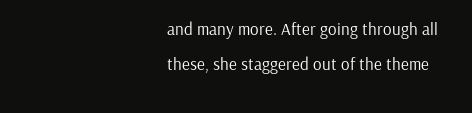and many more. After going through all these, she staggered out of the theme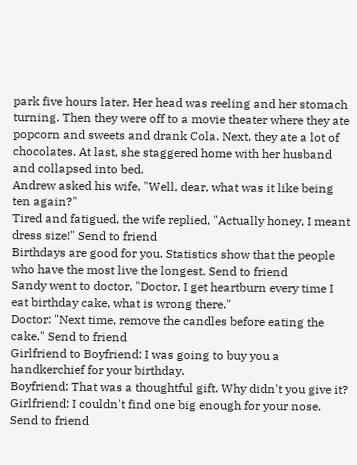park five hours later. Her head was reeling and her stomach turning. Then they were off to a movie theater where they ate popcorn and sweets and drank Cola. Next, they ate a lot of chocolates. At last, she staggered home with her husband and collapsed into bed.
Andrew asked his wife, "Well, dear, what was it like being ten again?"
Tired and fatigued, the wife replied, "Actually honey, I meant dress size!" Send to friend
Birthdays are good for you. Statistics show that the people who have the most live the longest. Send to friend
Sandy went to doctor, "Doctor, I get heartburn every time I eat birthday cake, what is wrong there."
Doctor: "Next time, remove the candles before eating the cake." Send to friend
Girlfriend to Boyfriend: I was going to buy you a handkerchief for your birthday.
Boyfriend: That was a thoughtful gift. Why didn't you give it?
Girlfriend: I couldn't find one big enough for your nose. Send to friend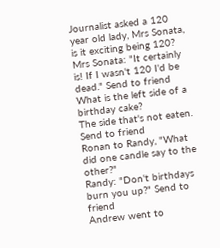Journalist asked a 120 year old lady, Mrs Sonata, is it exciting being 120?
Mrs Sonata: "It certainly is! If I wasn't 120 I'd be dead." Send to friend
What is the left side of a birthday cake?
The side that's not eaten. Send to friend
Ronan to Randy, "What did one candle say to the other?"
Randy: "Don't birthdays burn you up?" Send to friend
Andrew went to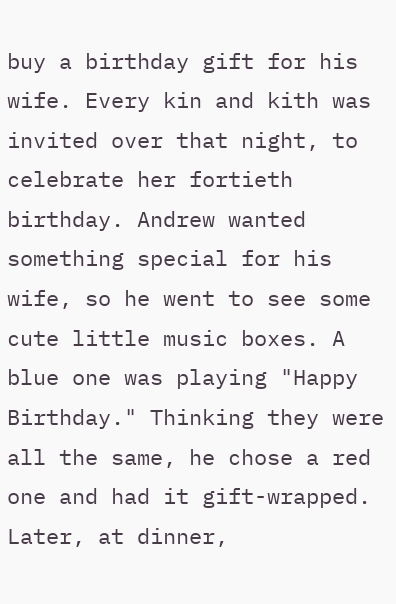buy a birthday gift for his wife. Every kin and kith was invited over that night, to celebrate her fortieth birthday. Andrew wanted something special for his wife, so he went to see some cute little music boxes. A blue one was playing "Happy Birthday." Thinking they were all the same, he chose a red one and had it gift-wrapped. Later, at dinner,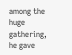among the huge gathering, he gave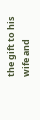the gift to his wife and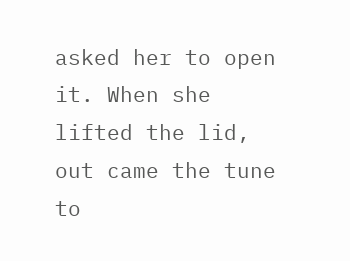asked her to open it. When she lifted the lid, out came the tune to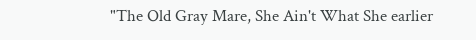"The Old Gray Mare, She Ain't What She earlier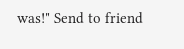was!" Send to friend